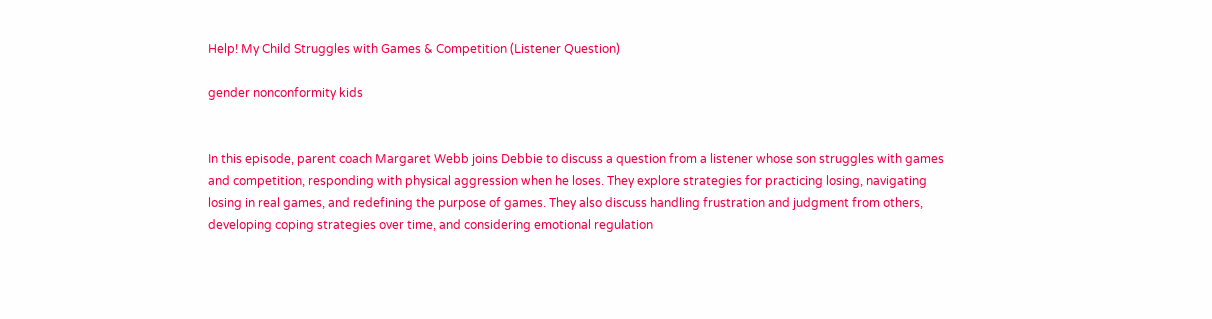Help! My Child Struggles with Games & Competition (Listener Question)

gender nonconformity kids


In this episode, parent coach Margaret Webb joins Debbie to discuss a question from a listener whose son struggles with games and competition, responding with physical aggression when he loses. They explore strategies for practicing losing, navigating losing in real games, and redefining the purpose of games. They also discuss handling frustration and judgment from others, developing coping strategies over time, and considering emotional regulation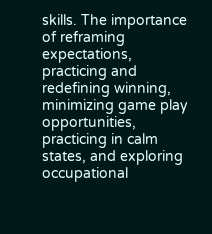skills. The importance of reframing expectations, practicing and redefining winning, minimizing game play opportunities, practicing in calm states, and exploring occupational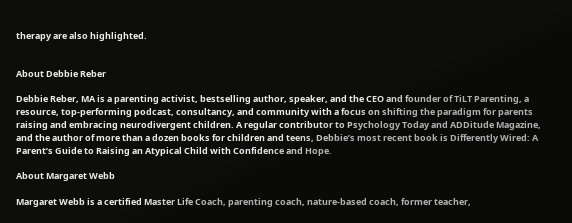therapy are also highlighted.


About Debbie Reber

Debbie Reber, MA is a parenting activist, bestselling author, speaker, and the CEO and founder of TiLT Parenting, a resource, top-performing podcast, consultancy, and community with a focus on shifting the paradigm for parents raising and embracing neurodivergent children. A regular contributor to Psychology Today and ADDitude Magazine, and the author of more than a dozen books for children and teens, Debbie’s most recent book is Differently Wired: A Parent’s Guide to Raising an Atypical Child with Confidence and Hope.

About Margaret Webb

Margaret Webb is a certified Master Life Coach, parenting coach, nature-based coach, former teacher,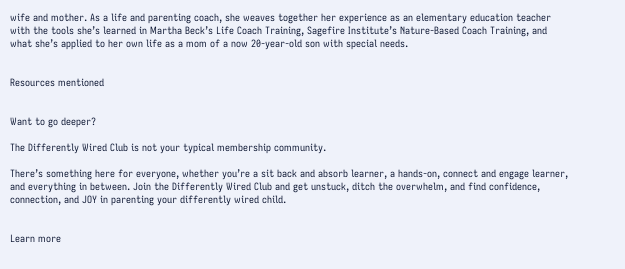wife and mother. As a life and parenting coach, she weaves together her experience as an elementary education teacher with the tools she’s learned in Martha Beck’s Life Coach Training, Sagefire Institute’s Nature-Based Coach Training, and what she’s applied to her own life as a mom of a now 20-year-old son with special needs.


Resources mentioned


Want to go deeper?

The Differently Wired Club is not your typical membership community.

There’s something here for everyone, whether you’re a sit back and absorb learner, a hands-on, connect and engage learner, and everything in between. Join the Differently Wired Club and get unstuck, ditch the overwhelm, and find confidence, connection, and JOY in parenting your differently wired child.


Learn more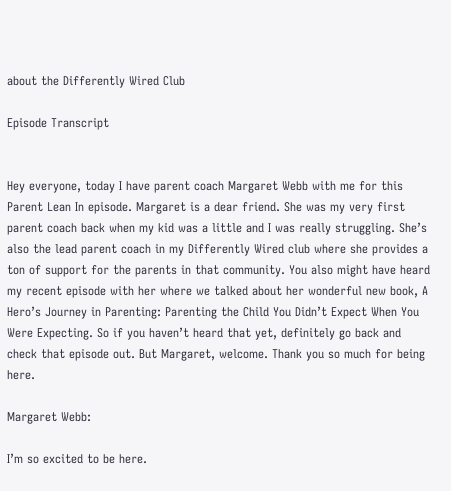about the Differently Wired Club

Episode Transcript


Hey everyone, today I have parent coach Margaret Webb with me for this Parent Lean In episode. Margaret is a dear friend. She was my very first parent coach back when my kid was a little and I was really struggling. She’s also the lead parent coach in my Differently Wired club where she provides a ton of support for the parents in that community. You also might have heard my recent episode with her where we talked about her wonderful new book, A Hero’s Journey in Parenting: Parenting the Child You Didn’t Expect When You Were Expecting. So if you haven’t heard that yet, definitely go back and check that episode out. But Margaret, welcome. Thank you so much for being here.

Margaret Webb:

I’m so excited to be here.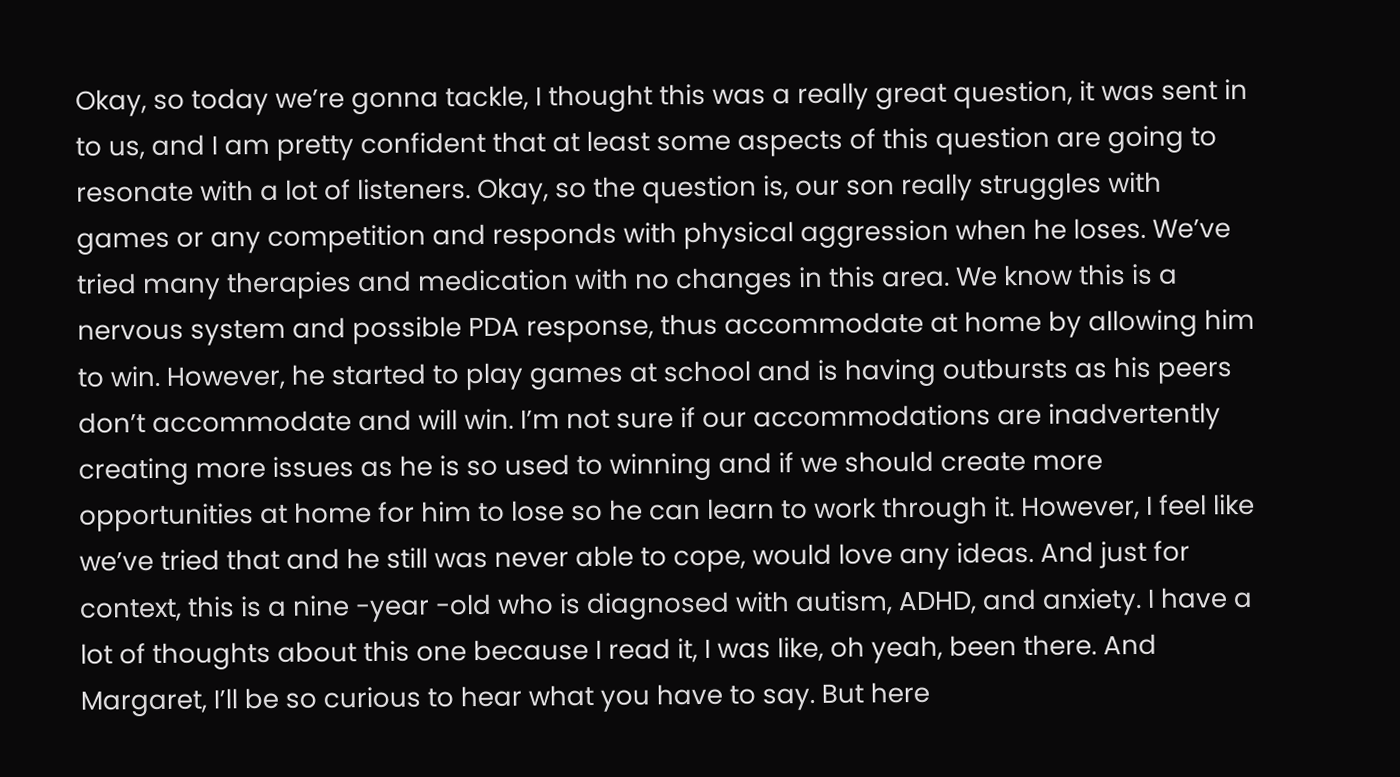Okay, so today we’re gonna tackle, I thought this was a really great question, it was sent in to us, and I am pretty confident that at least some aspects of this question are going to resonate with a lot of listeners. Okay, so the question is, our son really struggles with games or any competition and responds with physical aggression when he loses. We’ve tried many therapies and medication with no changes in this area. We know this is a nervous system and possible PDA response, thus accommodate at home by allowing him to win. However, he started to play games at school and is having outbursts as his peers don’t accommodate and will win. I’m not sure if our accommodations are inadvertently creating more issues as he is so used to winning and if we should create more opportunities at home for him to lose so he can learn to work through it. However, I feel like we’ve tried that and he still was never able to cope, would love any ideas. And just for context, this is a nine -year -old who is diagnosed with autism, ADHD, and anxiety. I have a lot of thoughts about this one because I read it, I was like, oh yeah, been there. And Margaret, I’ll be so curious to hear what you have to say. But here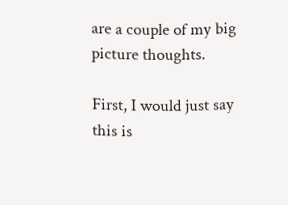are a couple of my big picture thoughts.

First, I would just say this is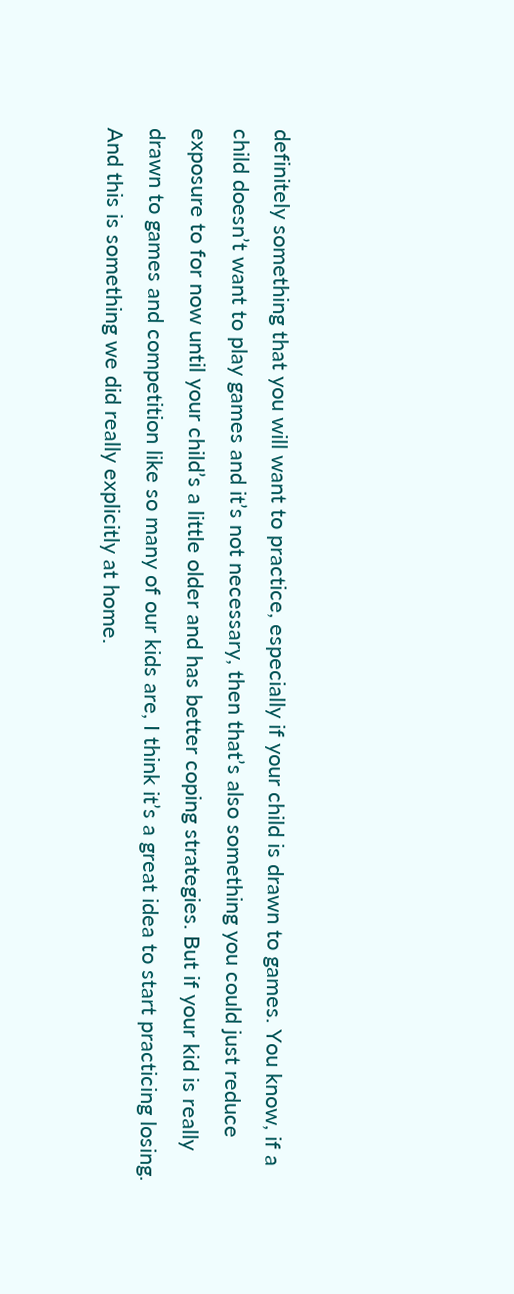definitely something that you will want to practice, especially if your child is drawn to games. You know, if a child doesn’t want to play games and it’s not necessary, then that’s also something you could just reduce exposure to for now until your child’s a little older and has better coping strategies. But if your kid is really drawn to games and competition like so many of our kids are, I think it’s a great idea to start practicing losing. And this is something we did really explicitly at home.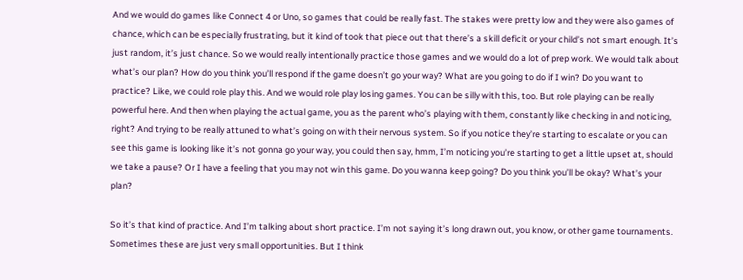And we would do games like Connect 4 or Uno, so games that could be really fast. The stakes were pretty low and they were also games of chance, which can be especially frustrating, but it kind of took that piece out that there’s a skill deficit or your child’s not smart enough. It’s just random, it’s just chance. So we would really intentionally practice those games and we would do a lot of prep work. We would talk about what’s our plan? How do you think you’ll respond if the game doesn’t go your way? What are you going to do if I win? Do you want to practice? Like, we could role play this. And we would role play losing games. You can be silly with this, too. But role playing can be really powerful here. And then when playing the actual game, you as the parent who’s playing with them, constantly like checking in and noticing, right? And trying to be really attuned to what’s going on with their nervous system. So if you notice they’re starting to escalate or you can see this game is looking like it’s not gonna go your way, you could then say, hmm, I’m noticing you’re starting to get a little upset at, should we take a pause? Or I have a feeling that you may not win this game. Do you wanna keep going? Do you think you’ll be okay? What’s your plan?

So it’s that kind of practice. And I’m talking about short practice. I’m not saying it’s long drawn out, you know, or other game tournaments. Sometimes these are just very small opportunities. But I think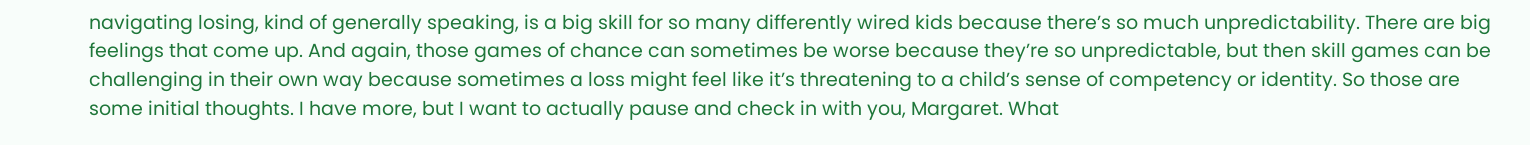navigating losing, kind of generally speaking, is a big skill for so many differently wired kids because there’s so much unpredictability. There are big feelings that come up. And again, those games of chance can sometimes be worse because they’re so unpredictable, but then skill games can be challenging in their own way because sometimes a loss might feel like it’s threatening to a child’s sense of competency or identity. So those are some initial thoughts. I have more, but I want to actually pause and check in with you, Margaret. What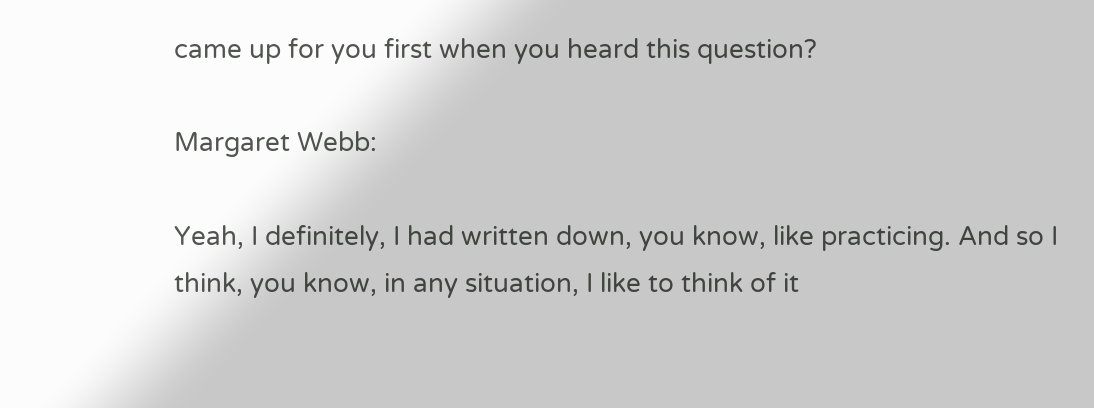came up for you first when you heard this question?

Margaret Webb:

Yeah, I definitely, I had written down, you know, like practicing. And so I think, you know, in any situation, I like to think of it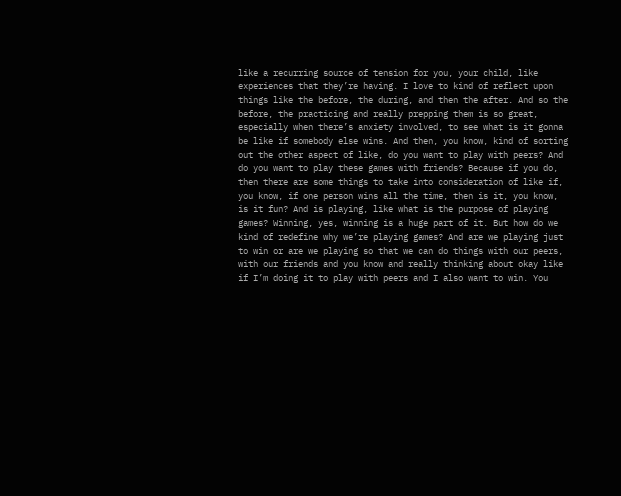like a recurring source of tension for you, your child, like experiences that they’re having. I love to kind of reflect upon things like the before, the during, and then the after. And so the before, the practicing and really prepping them is so great, especially when there’s anxiety involved, to see what is it gonna be like if somebody else wins. And then, you know, kind of sorting out the other aspect of like, do you want to play with peers? And do you want to play these games with friends? Because if you do, then there are some things to take into consideration of like if, you know, if one person wins all the time, then is it, you know, is it fun? And is playing, like what is the purpose of playing games? Winning, yes, winning is a huge part of it. But how do we kind of redefine why we’re playing games? And are we playing just to win or are we playing so that we can do things with our peers, with our friends and you know and really thinking about okay like if I’m doing it to play with peers and I also want to win. You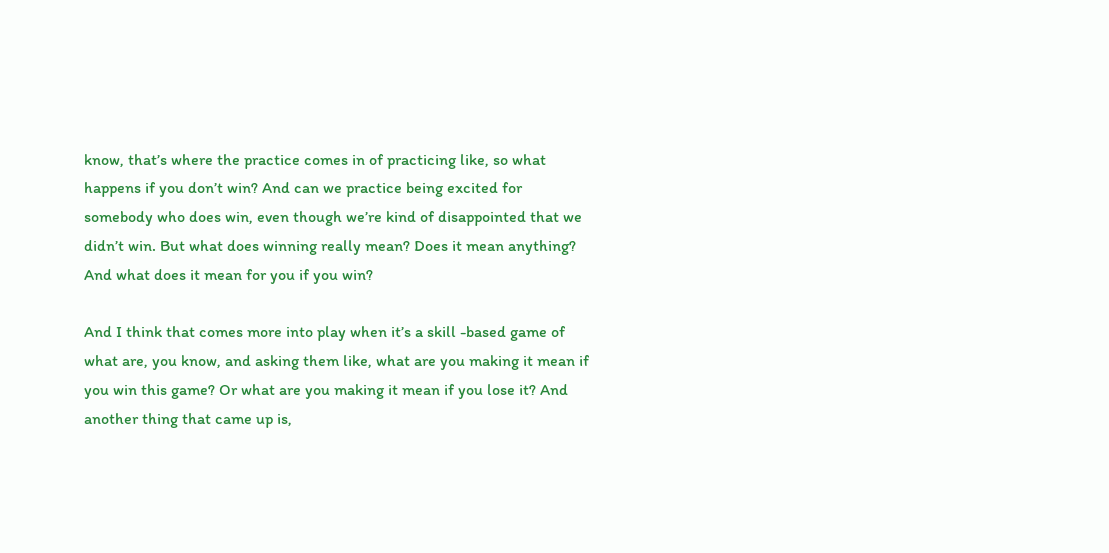know, that’s where the practice comes in of practicing like, so what happens if you don’t win? And can we practice being excited for somebody who does win, even though we’re kind of disappointed that we didn’t win. But what does winning really mean? Does it mean anything? And what does it mean for you if you win?

And I think that comes more into play when it’s a skill -based game of what are, you know, and asking them like, what are you making it mean if you win this game? Or what are you making it mean if you lose it? And another thing that came up is,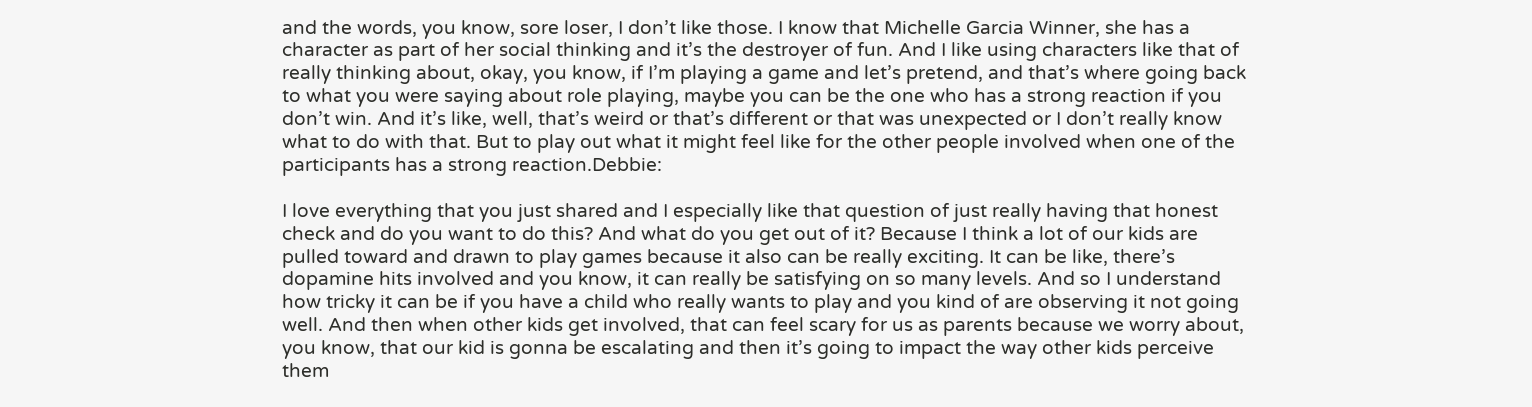and the words, you know, sore loser, I don’t like those. I know that Michelle Garcia Winner, she has a character as part of her social thinking and it’s the destroyer of fun. And I like using characters like that of really thinking about, okay, you know, if I’m playing a game and let’s pretend, and that’s where going back to what you were saying about role playing, maybe you can be the one who has a strong reaction if you don’t win. And it’s like, well, that’s weird or that’s different or that was unexpected or I don’t really know what to do with that. But to play out what it might feel like for the other people involved when one of the participants has a strong reaction.Debbie:

I love everything that you just shared and I especially like that question of just really having that honest check and do you want to do this? And what do you get out of it? Because I think a lot of our kids are pulled toward and drawn to play games because it also can be really exciting. It can be like, there’s dopamine hits involved and you know, it can really be satisfying on so many levels. And so I understand how tricky it can be if you have a child who really wants to play and you kind of are observing it not going well. And then when other kids get involved, that can feel scary for us as parents because we worry about, you know, that our kid is gonna be escalating and then it’s going to impact the way other kids perceive them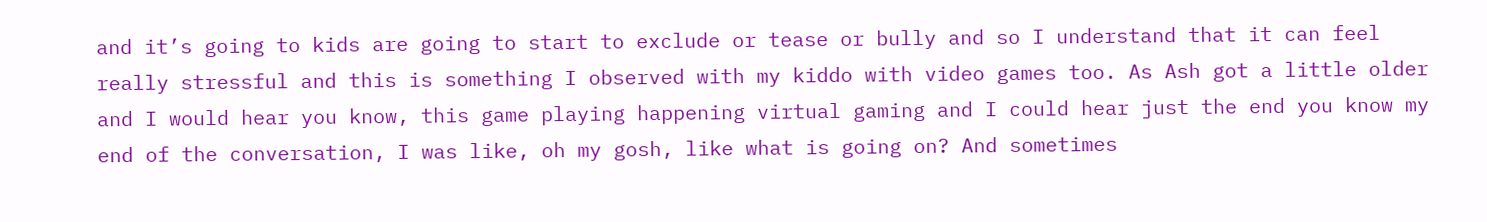and it’s going to kids are going to start to exclude or tease or bully and so I understand that it can feel really stressful and this is something I observed with my kiddo with video games too. As Ash got a little older and I would hear you know, this game playing happening virtual gaming and I could hear just the end you know my end of the conversation, I was like, oh my gosh, like what is going on? And sometimes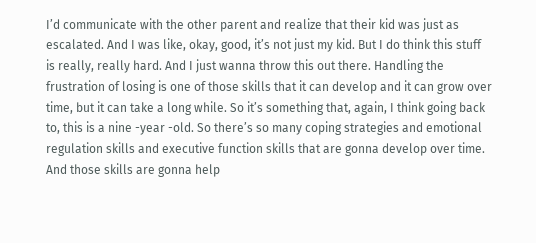I’d communicate with the other parent and realize that their kid was just as escalated. And I was like, okay, good, it’s not just my kid. But I do think this stuff is really, really hard. And I just wanna throw this out there. Handling the frustration of losing is one of those skills that it can develop and it can grow over time, but it can take a long while. So it’s something that, again, I think going back to, this is a nine -year -old. So there’s so many coping strategies and emotional regulation skills and executive function skills that are gonna develop over time. And those skills are gonna help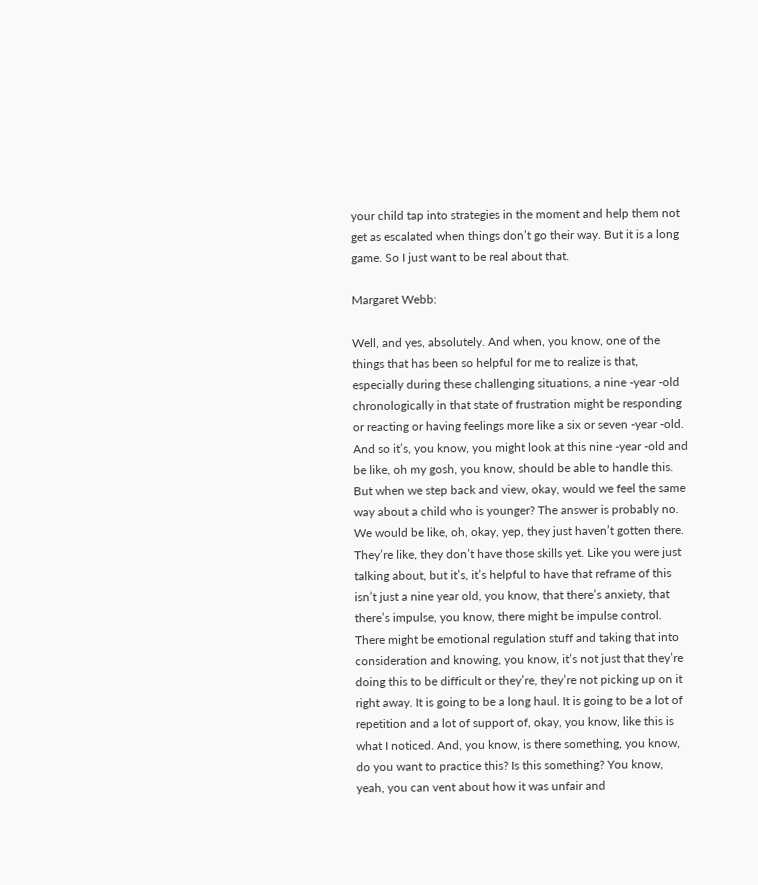your child tap into strategies in the moment and help them not get as escalated when things don’t go their way. But it is a long game. So I just want to be real about that.

Margaret Webb:

Well, and yes, absolutely. And when, you know, one of the things that has been so helpful for me to realize is that, especially during these challenging situations, a nine -year -old chronologically in that state of frustration might be responding or reacting or having feelings more like a six or seven -year -old. And so it’s, you know, you might look at this nine -year -old and be like, oh my gosh, you know, should be able to handle this. But when we step back and view, okay, would we feel the same way about a child who is younger? The answer is probably no. We would be like, oh, okay, yep, they just haven’t gotten there. They’re like, they don’t have those skills yet. Like you were just talking about, but it’s, it’s helpful to have that reframe of this isn’t just a nine year old, you know, that there’s anxiety, that there’s impulse, you know, there might be impulse control. There might be emotional regulation stuff and taking that into consideration and knowing, you know, it’s not just that they’re doing this to be difficult or they’re, they’re not picking up on it right away. It is going to be a long haul. It is going to be a lot of repetition and a lot of support of, okay, you know, like this is what I noticed. And, you know, is there something, you know, do you want to practice this? Is this something? You know, yeah, you can vent about how it was unfair and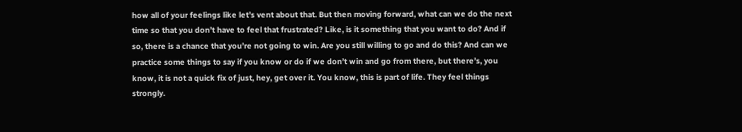how all of your feelings like let’s vent about that. But then moving forward, what can we do the next time so that you don’t have to feel that frustrated? Like, is it something that you want to do? And if so, there is a chance that you’re not going to win. Are you still willing to go and do this? And can we practice some things to say if you know or do if we don’t win and go from there, but there’s, you know, it is not a quick fix of just, hey, get over it. You know, this is part of life. They feel things strongly.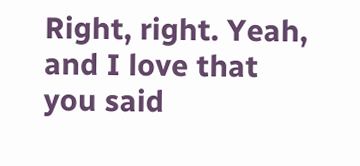Right, right. Yeah, and I love that you said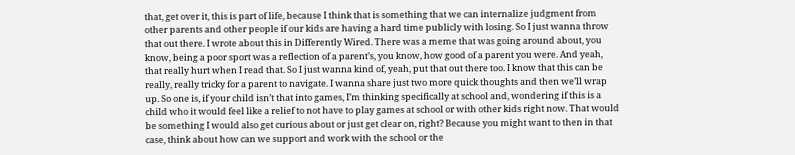that, get over it, this is part of life, because I think that is something that we can internalize judgment from other parents and other people if our kids are having a hard time publicly with losing. So I just wanna throw that out there. I wrote about this in Differently Wired. There was a meme that was going around about, you know, being a poor sport was a reflection of a parent’s, you know, how good of a parent you were. And yeah, that really hurt when I read that. So I just wanna kind of, yeah, put that out there too. I know that this can be really, really tricky for a parent to navigate. I wanna share just two more quick thoughts and then we’ll wrap up. So one is, if your child isn’t that into games, I’m thinking specifically at school and, wondering if this is a child who it would feel like a relief to not have to play games at school or with other kids right now. That would be something I would also get curious about or just get clear on, right? Because you might want to then in that case, think about how can we support and work with the school or the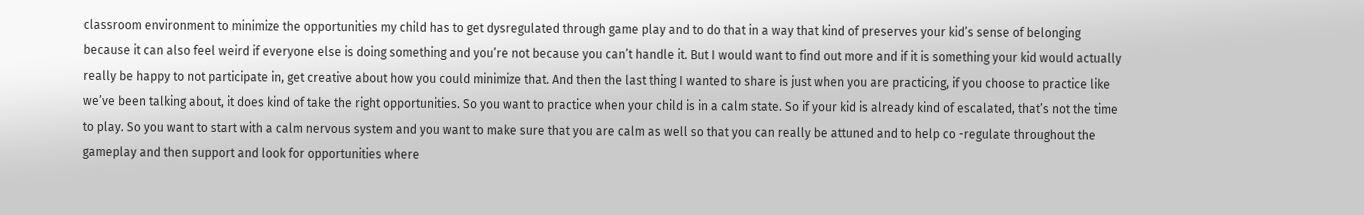classroom environment to minimize the opportunities my child has to get dysregulated through game play and to do that in a way that kind of preserves your kid’s sense of belonging because it can also feel weird if everyone else is doing something and you’re not because you can’t handle it. But I would want to find out more and if it is something your kid would actually really be happy to not participate in, get creative about how you could minimize that. And then the last thing I wanted to share is just when you are practicing, if you choose to practice like we’ve been talking about, it does kind of take the right opportunities. So you want to practice when your child is in a calm state. So if your kid is already kind of escalated, that’s not the time to play. So you want to start with a calm nervous system and you want to make sure that you are calm as well so that you can really be attuned and to help co -regulate throughout the gameplay and then support and look for opportunities where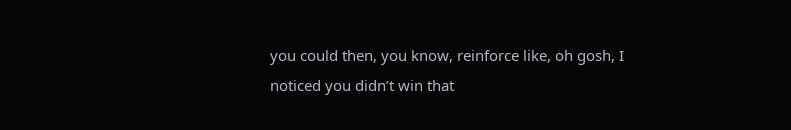you could then, you know, reinforce like, oh gosh, I noticed you didn’t win that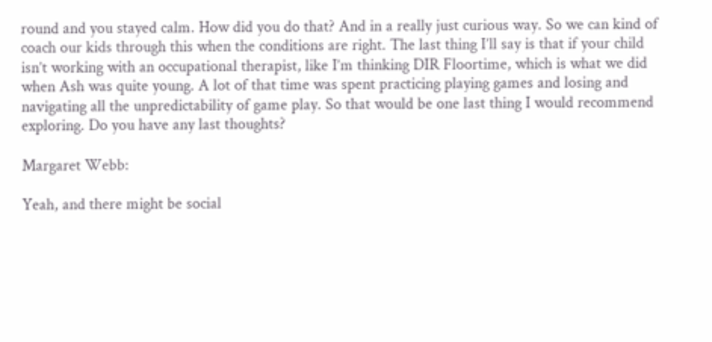round and you stayed calm. How did you do that? And in a really just curious way. So we can kind of coach our kids through this when the conditions are right. The last thing I’ll say is that if your child isn’t working with an occupational therapist, like I’m thinking DIR Floortime, which is what we did when Ash was quite young. A lot of that time was spent practicing playing games and losing and navigating all the unpredictability of game play. So that would be one last thing I would recommend exploring. Do you have any last thoughts?

Margaret Webb:

Yeah, and there might be social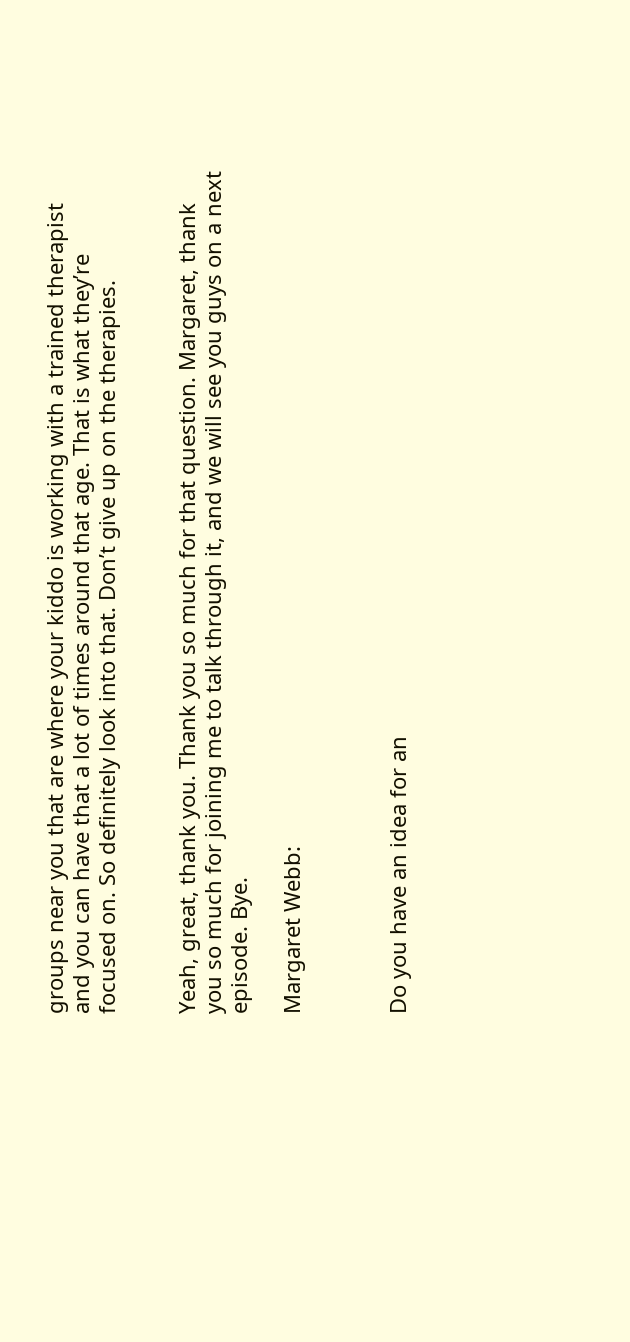groups near you that are where your kiddo is working with a trained therapist and you can have that a lot of times around that age. That is what they’re focused on. So definitely look into that. Don’t give up on the therapies.


Yeah, great, thank you. Thank you so much for that question. Margaret, thank you so much for joining me to talk through it, and we will see you guys on a next episode. Bye.

Margaret Webb:



Do you have an idea for an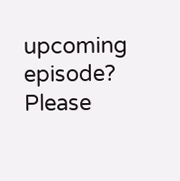upcoming episode? Please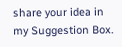share your idea in my Suggestion Box.